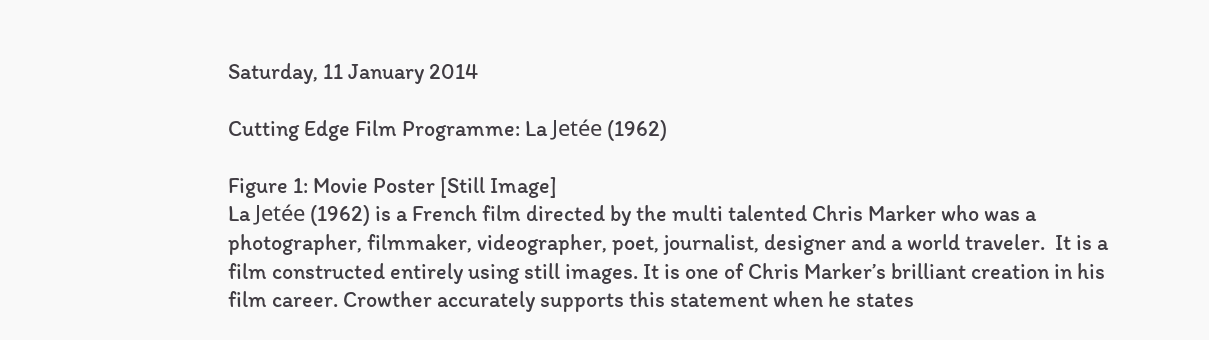Saturday, 11 January 2014

Cutting Edge Film Programme: La Jetée (1962)

Figure 1: Movie Poster [Still Image]
La Jetée (1962) is a French film directed by the multi talented Chris Marker who was a photographer, filmmaker, videographer, poet, journalist, designer and a world traveler.  It is a film constructed entirely using still images. It is one of Chris Marker’s brilliant creation in his film career. Crowther accurately supports this statement when he states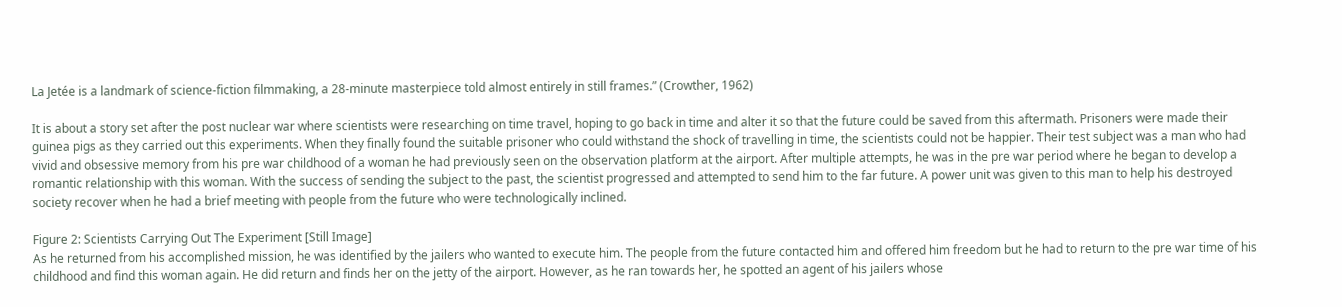La Jetée is a landmark of science-fiction filmmaking, a 28-minute masterpiece told almost entirely in still frames.” (Crowther, 1962)

It is about a story set after the post nuclear war where scientists were researching on time travel, hoping to go back in time and alter it so that the future could be saved from this aftermath. Prisoners were made their guinea pigs as they carried out this experiments. When they finally found the suitable prisoner who could withstand the shock of travelling in time, the scientists could not be happier. Their test subject was a man who had vivid and obsessive memory from his pre war childhood of a woman he had previously seen on the observation platform at the airport. After multiple attempts, he was in the pre war period where he began to develop a romantic relationship with this woman. With the success of sending the subject to the past, the scientist progressed and attempted to send him to the far future. A power unit was given to this man to help his destroyed society recover when he had a brief meeting with people from the future who were technologically inclined.

Figure 2: Scientists Carrying Out The Experiment [Still Image]
As he returned from his accomplished mission, he was identified by the jailers who wanted to execute him. The people from the future contacted him and offered him freedom but he had to return to the pre war time of his childhood and find this woman again. He did return and finds her on the jetty of the airport. However, as he ran towards her, he spotted an agent of his jailers whose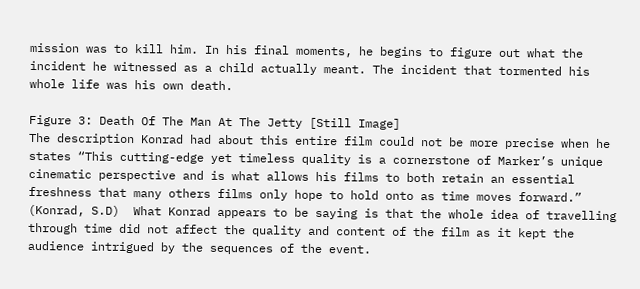mission was to kill him. In his final moments, he begins to figure out what the incident he witnessed as a child actually meant. The incident that tormented his whole life was his own death.

Figure 3: Death Of The Man At The Jetty [Still Image]
The description Konrad had about this entire film could not be more precise when he states “This cutting-edge yet timeless quality is a cornerstone of Marker’s unique cinematic perspective and is what allows his films to both retain an essential freshness that many others films only hope to hold onto as time moves forward.” (Konrad, S.D)  What Konrad appears to be saying is that the whole idea of travelling through time did not affect the quality and content of the film as it kept the audience intrigued by the sequences of the event.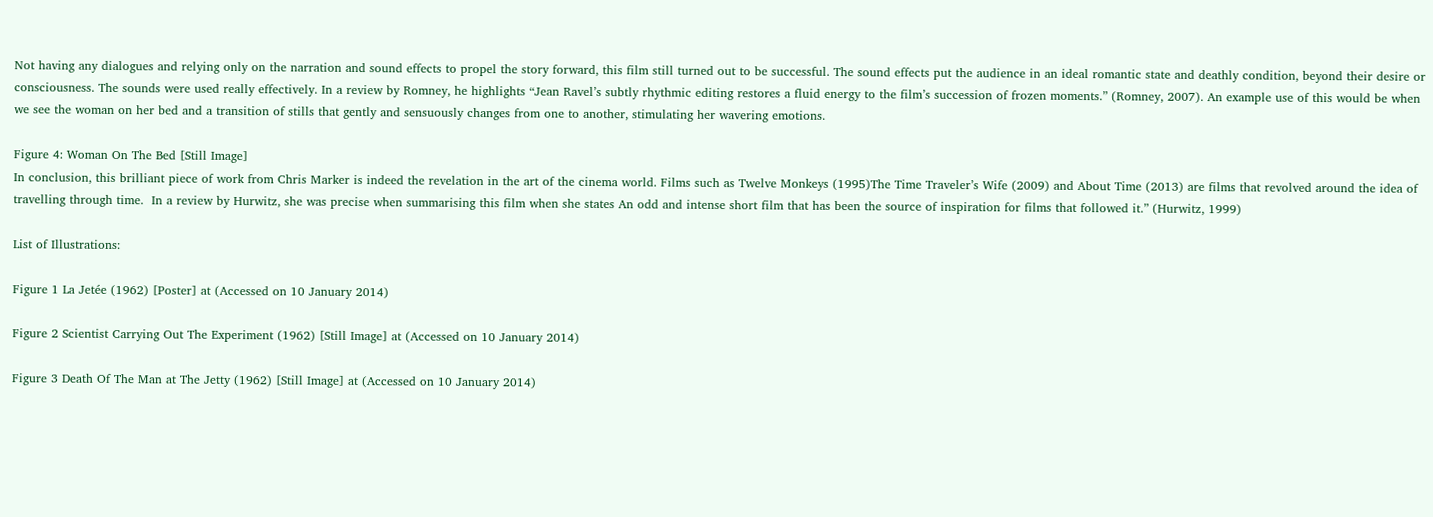Not having any dialogues and relying only on the narration and sound effects to propel the story forward, this film still turned out to be successful. The sound effects put the audience in an ideal romantic state and deathly condition, beyond their desire or consciousness. The sounds were used really effectively. In a review by Romney, he highlights “Jean Ravel’s subtly rhythmic editing restores a fluid energy to the film’s succession of frozen moments.” (Romney, 2007). An example use of this would be when we see the woman on her bed and a transition of stills that gently and sensuously changes from one to another, stimulating her wavering emotions.

Figure 4: Woman On The Bed [Still Image]
In conclusion, this brilliant piece of work from Chris Marker is indeed the revelation in the art of the cinema world. Films such as Twelve Monkeys (1995)The Time Traveler’s Wife (2009) and About Time (2013) are films that revolved around the idea of travelling through time.  In a review by Hurwitz, she was precise when summarising this film when she states An odd and intense short film that has been the source of inspiration for films that followed it.” (Hurwitz, 1999)

List of Illustrations:

Figure 1 La Jetée (1962) [Poster] at (Accessed on 10 January 2014)

Figure 2 Scientist Carrying Out The Experiment (1962) [Still Image] at (Accessed on 10 January 2014)

Figure 3 Death Of The Man at The Jetty (1962) [Still Image] at (Accessed on 10 January 2014)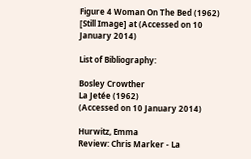Figure 4 Woman On The Bed (1962) [Still Image] at (Accessed on 10 January 2014)

List of Bibliography:

Bosley Crowther
La Jetée (1962)
(Accessed on 10 January 2014)

Hurwitz, Emma
Review: Chris Marker - La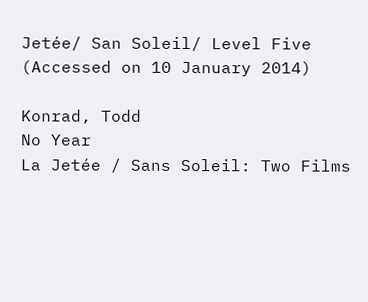Jetée/ San Soleil/ Level Five
(Accessed on 10 January 2014)

Konrad, Todd
No Year
La Jetée / Sans Soleil: Two Films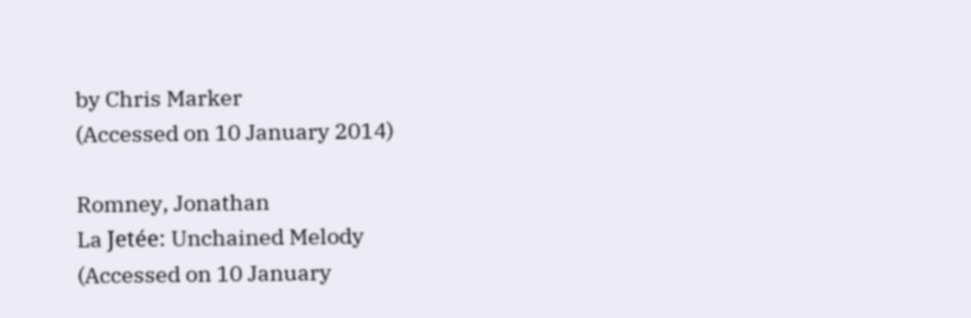by Chris Marker
(Accessed on 10 January 2014)

Romney, Jonathan
La Jetée: Unchained Melody
(Accessed on 10 January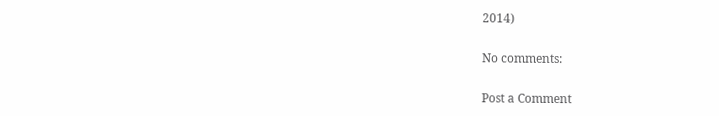2014)

No comments:

Post a Comment